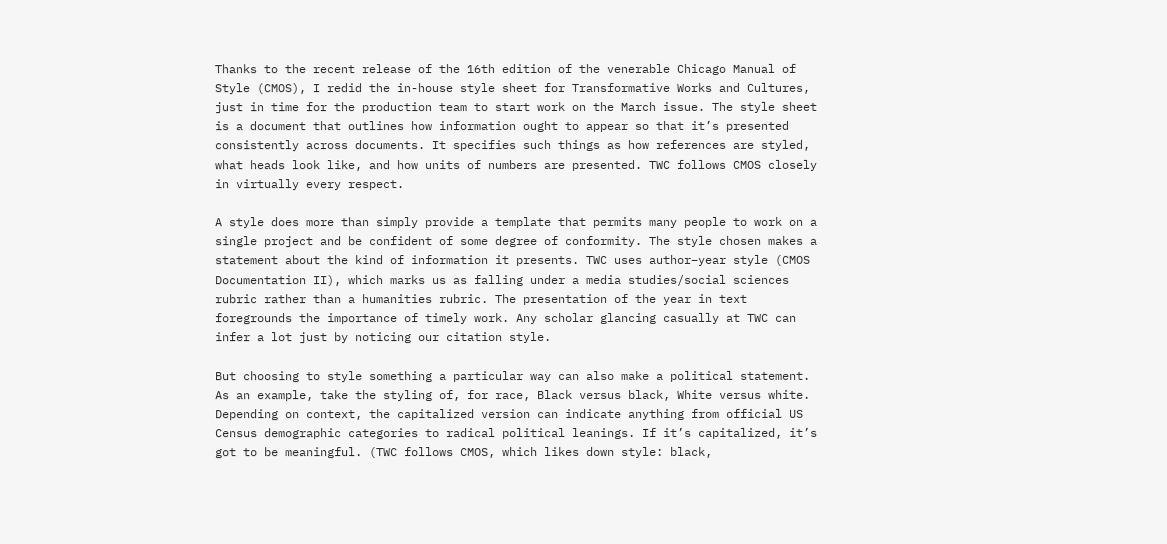Thanks to the recent release of the 16th edition of the venerable Chicago Manual of Style (CMOS), I redid the in-house style sheet for Transformative Works and Cultures, just in time for the production team to start work on the March issue. The style sheet is a document that outlines how information ought to appear so that it’s presented consistently across documents. It specifies such things as how references are styled, what heads look like, and how units of numbers are presented. TWC follows CMOS closely in virtually every respect.

A style does more than simply provide a template that permits many people to work on a single project and be confident of some degree of conformity. The style chosen makes a statement about the kind of information it presents. TWC uses author–year style (CMOS Documentation II), which marks us as falling under a media studies/social sciences rubric rather than a humanities rubric. The presentation of the year in text foregrounds the importance of timely work. Any scholar glancing casually at TWC can infer a lot just by noticing our citation style.

But choosing to style something a particular way can also make a political statement. As an example, take the styling of, for race, Black versus black, White versus white. Depending on context, the capitalized version can indicate anything from official US Census demographic categories to radical political leanings. If it’s capitalized, it’s got to be meaningful. (TWC follows CMOS, which likes down style: black,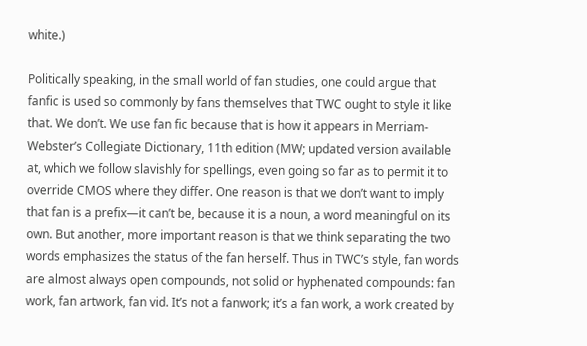white.)

Politically speaking, in the small world of fan studies, one could argue that fanfic is used so commonly by fans themselves that TWC ought to style it like that. We don’t. We use fan fic because that is how it appears in Merriam-Webster’s Collegiate Dictionary, 11th edition (MW; updated version available at, which we follow slavishly for spellings, even going so far as to permit it to override CMOS where they differ. One reason is that we don’t want to imply that fan is a prefix—it can’t be, because it is a noun, a word meaningful on its own. But another, more important reason is that we think separating the two words emphasizes the status of the fan herself. Thus in TWC’s style, fan words are almost always open compounds, not solid or hyphenated compounds: fan work, fan artwork, fan vid. It’s not a fanwork; it’s a fan work, a work created by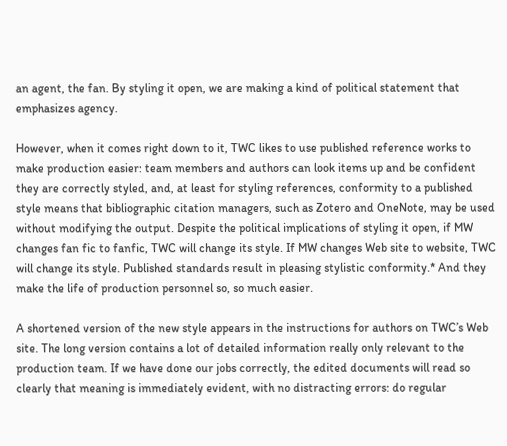an agent, the fan. By styling it open, we are making a kind of political statement that emphasizes agency.

However, when it comes right down to it, TWC likes to use published reference works to make production easier: team members and authors can look items up and be confident they are correctly styled, and, at least for styling references, conformity to a published style means that bibliographic citation managers, such as Zotero and OneNote, may be used without modifying the output. Despite the political implications of styling it open, if MW changes fan fic to fanfic, TWC will change its style. If MW changes Web site to website, TWC will change its style. Published standards result in pleasing stylistic conformity.* And they make the life of production personnel so, so much easier.

A shortened version of the new style appears in the instructions for authors on TWC’s Web site. The long version contains a lot of detailed information really only relevant to the production team. If we have done our jobs correctly, the edited documents will read so clearly that meaning is immediately evident, with no distracting errors: do regular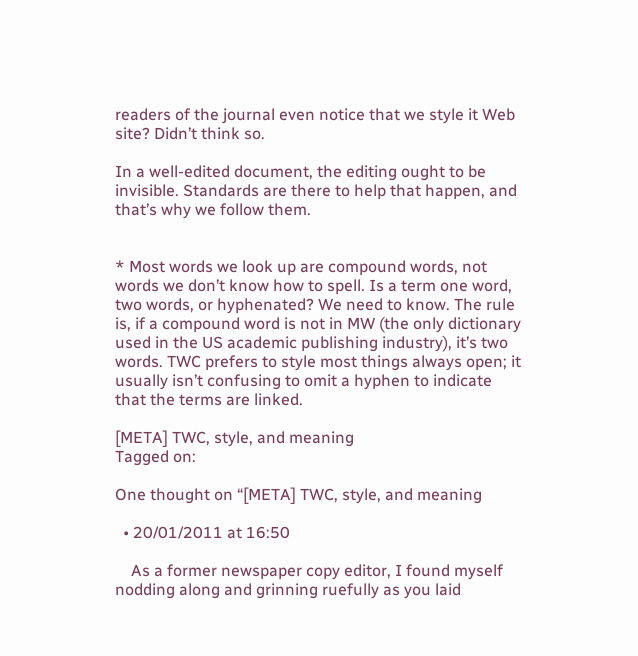readers of the journal even notice that we style it Web site? Didn’t think so.

In a well-edited document, the editing ought to be invisible. Standards are there to help that happen, and that’s why we follow them.


* Most words we look up are compound words, not words we don’t know how to spell. Is a term one word, two words, or hyphenated? We need to know. The rule is, if a compound word is not in MW (the only dictionary used in the US academic publishing industry), it’s two words. TWC prefers to style most things always open; it usually isn’t confusing to omit a hyphen to indicate that the terms are linked.

[META] TWC, style, and meaning
Tagged on:

One thought on “[META] TWC, style, and meaning

  • 20/01/2011 at 16:50

    As a former newspaper copy editor, I found myself nodding along and grinning ruefully as you laid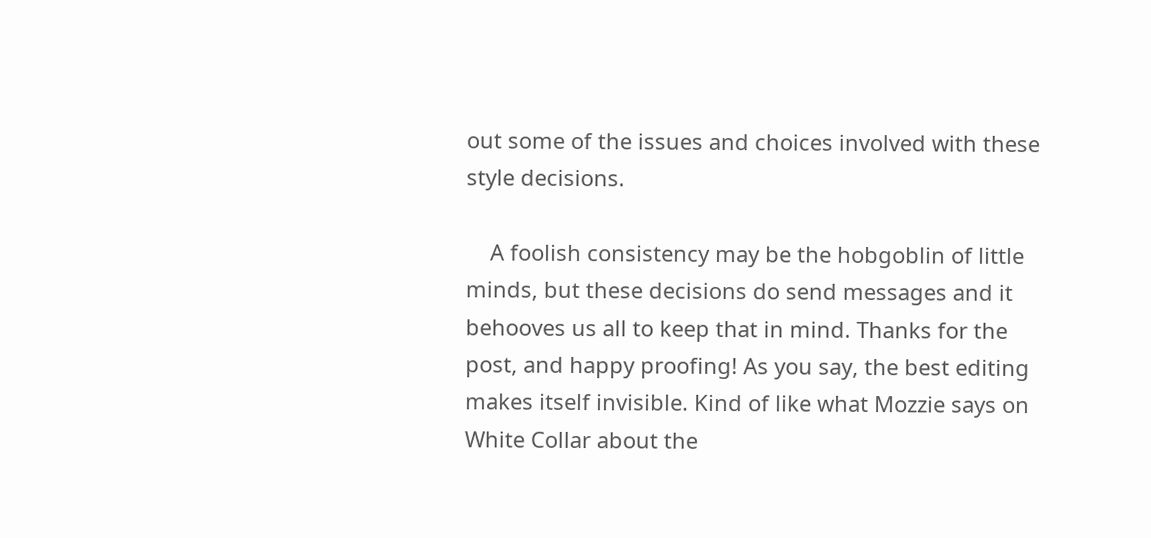out some of the issues and choices involved with these style decisions.

    A foolish consistency may be the hobgoblin of little minds, but these decisions do send messages and it behooves us all to keep that in mind. Thanks for the post, and happy proofing! As you say, the best editing makes itself invisible. Kind of like what Mozzie says on White Collar about the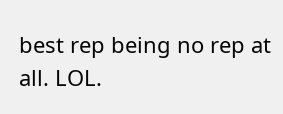best rep being no rep at all. LOL.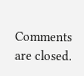Comments are closed.